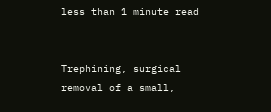less than 1 minute read


Trephining, surgical removal of a small,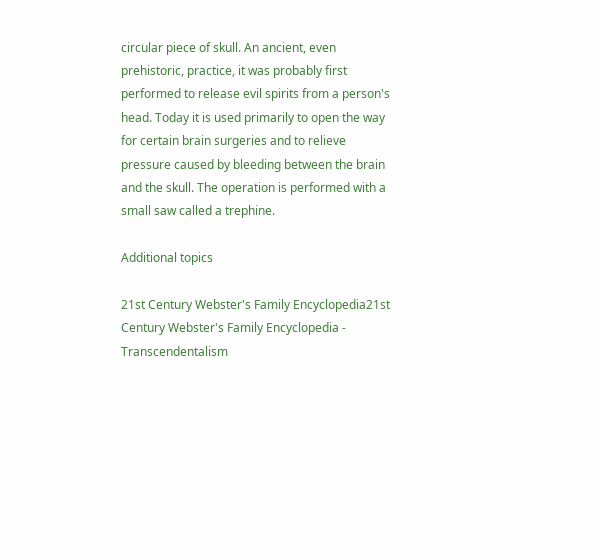circular piece of skull. An ancient, even prehistoric, practice, it was probably first performed to release evil spirits from a person's head. Today it is used primarily to open the way for certain brain surgeries and to relieve pressure caused by bleeding between the brain and the skull. The operation is performed with a small saw called a trephine.

Additional topics

21st Century Webster's Family Encyclopedia21st Century Webster's Family Encyclopedia - Transcendentalism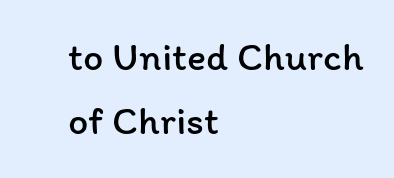to United Church of Christ